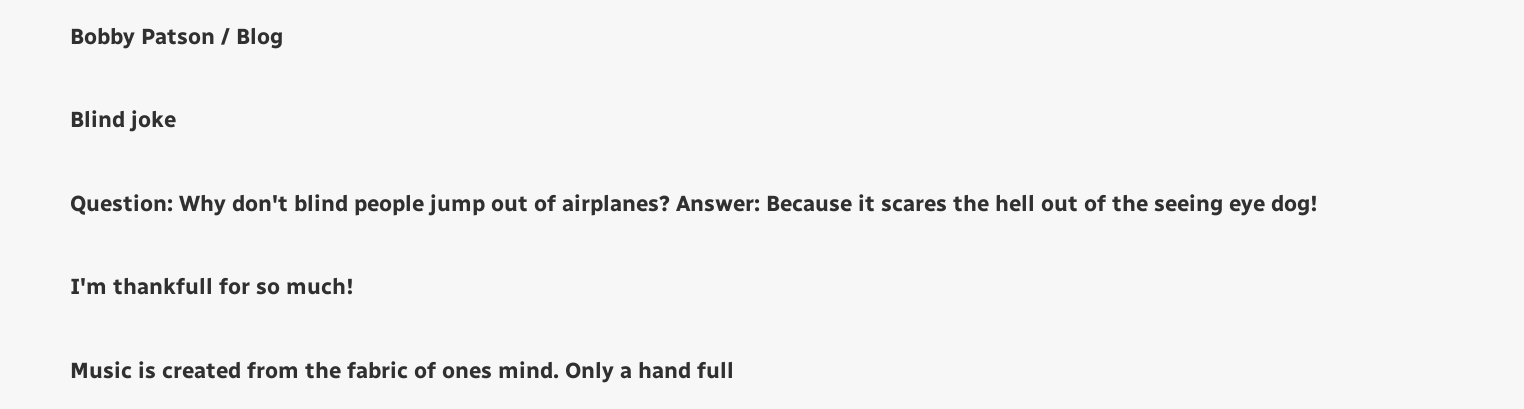Bobby Patson / Blog

Blind joke

Question: Why don't blind people jump out of airplanes? Answer: Because it scares the hell out of the seeing eye dog!

I'm thankfull for so much!

Music is created from the fabric of ones mind. Only a hand full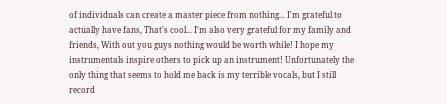of individuals can create a master piece from nothing... I'm grateful to actually have fans, That's cool... I'm also very grateful for my family and friends, With out you guys nothing would be worth while! I hope my instrumentals inspire others to pick up an instrument! Unfortunately the only thing that seems to hold me back is my terrible vocals, but I still record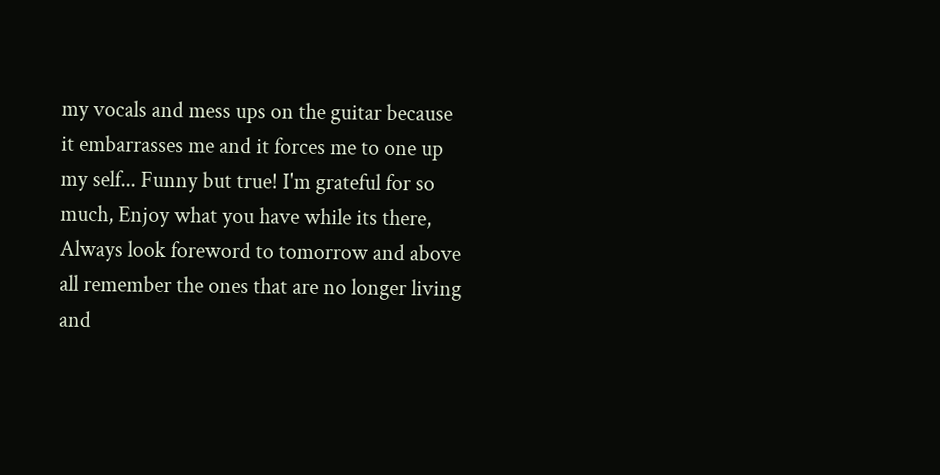my vocals and mess ups on the guitar because it embarrasses me and it forces me to one up my self... Funny but true! I'm grateful for so much, Enjoy what you have while its there, Always look foreword to tomorrow and above all remember the ones that are no longer living and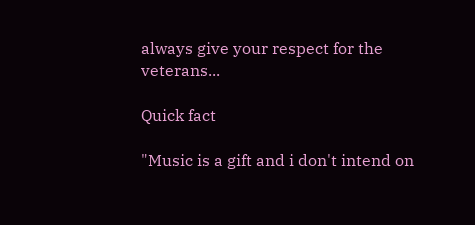always give your respect for the veterans...

Quick fact

"Music is a gift and i don't intend on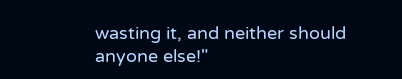wasting it, and neither should anyone else!"